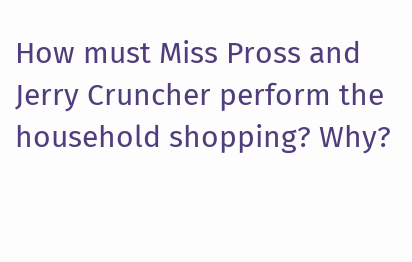How must Miss Pross and Jerry Cruncher perform the household shopping? Why?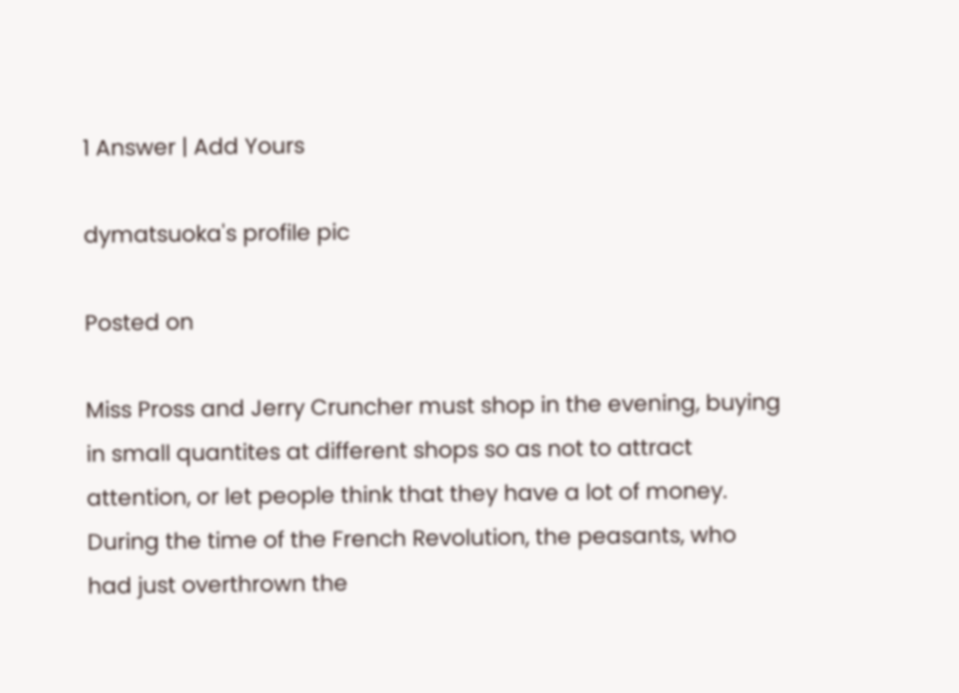1 Answer | Add Yours

dymatsuoka's profile pic

Posted on

Miss Pross and Jerry Cruncher must shop in the evening, buying in small quantites at different shops so as not to attract attention, or let people think that they have a lot of money. During the time of the French Revolution, the peasants, who had just overthrown the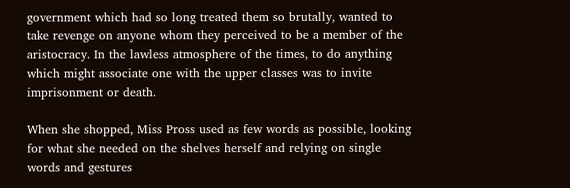government which had so long treated them so brutally, wanted to take revenge on anyone whom they perceived to be a member of the aristocracy. In the lawless atmosphere of the times, to do anything which might associate one with the upper classes was to invite imprisonment or death.

When she shopped, Miss Pross used as few words as possible, looking for what she needed on the shelves herself and relying on single words and gestures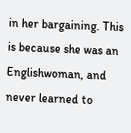in her bargaining. This is because she was an Englishwoman, and never learned to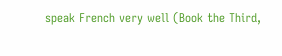speak French very well (Book the Third,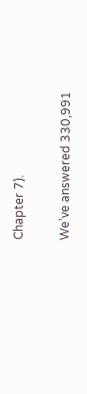Chapter 7).

We’ve answered 330,991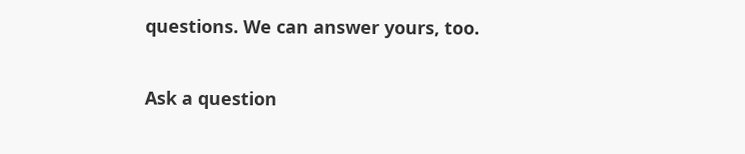questions. We can answer yours, too.

Ask a question